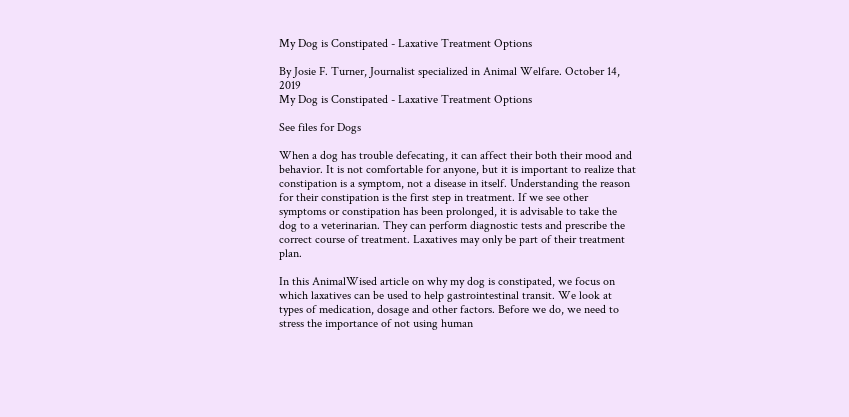My Dog is Constipated - Laxative Treatment Options

By Josie F. Turner, Journalist specialized in Animal Welfare. October 14, 2019
My Dog is Constipated - Laxative Treatment Options

See files for Dogs

When a dog has trouble defecating, it can affect their both their mood and behavior. It is not comfortable for anyone, but it is important to realize that constipation is a symptom, not a disease in itself. Understanding the reason for their constipation is the first step in treatment. If we see other symptoms or constipation has been prolonged, it is advisable to take the dog to a veterinarian. They can perform diagnostic tests and prescribe the correct course of treatment. Laxatives may only be part of their treatment plan.

In this AnimalWised article on why my dog is constipated, we focus on which laxatives can be used to help gastrointestinal transit. We look at types of medication, dosage and other factors. Before we do, we need to stress the importance of not using human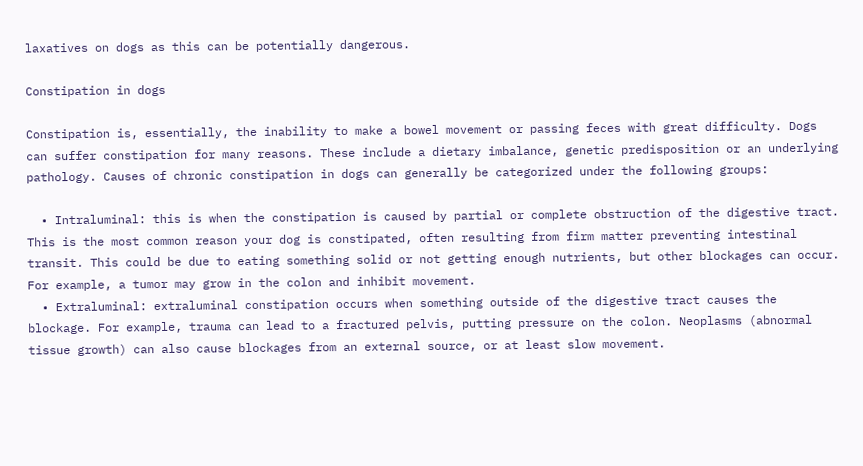laxatives on dogs as this can be potentially dangerous.

Constipation in dogs

Constipation is, essentially, the inability to make a bowel movement or passing feces with great difficulty. Dogs can suffer constipation for many reasons. These include a dietary imbalance, genetic predisposition or an underlying pathology. Causes of chronic constipation in dogs can generally be categorized under the following groups:

  • Intraluminal: this is when the constipation is caused by partial or complete obstruction of the digestive tract. This is the most common reason your dog is constipated, often resulting from firm matter preventing intestinal transit. This could be due to eating something solid or not getting enough nutrients, but other blockages can occur. For example, a tumor may grow in the colon and inhibit movement.
  • Extraluminal: extraluminal constipation occurs when something outside of the digestive tract causes the blockage. For example, trauma can lead to a fractured pelvis, putting pressure on the colon. Neoplasms (abnormal tissue growth) can also cause blockages from an external source, or at least slow movement.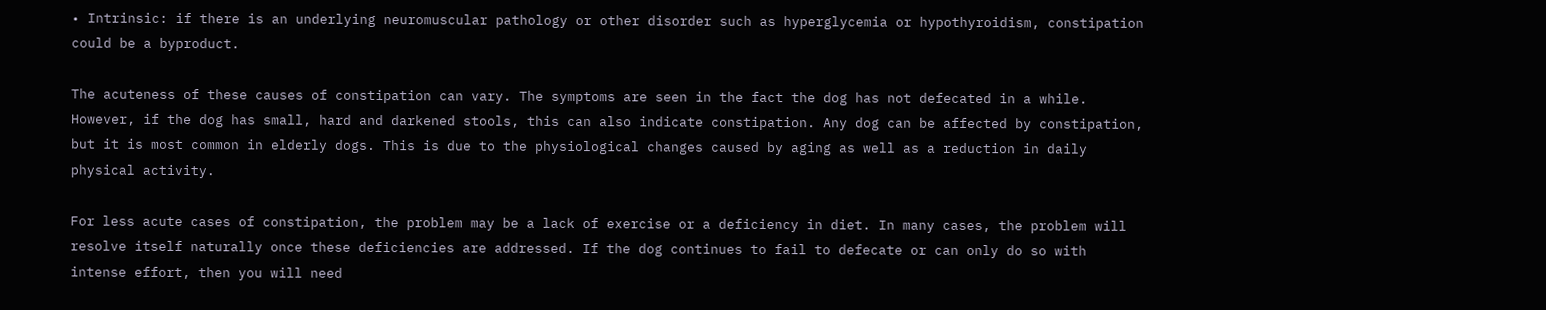• Intrinsic: if there is an underlying neuromuscular pathology or other disorder such as hyperglycemia or hypothyroidism, constipation could be a byproduct.

The acuteness of these causes of constipation can vary. The symptoms are seen in the fact the dog has not defecated in a while. However, if the dog has small, hard and darkened stools, this can also indicate constipation. Any dog can be affected by constipation, but it is most common in elderly dogs. This is due to the physiological changes caused by aging as well as a reduction in daily physical activity.

For less acute cases of constipation, the problem may be a lack of exercise or a deficiency in diet. In many cases, the problem will resolve itself naturally once these deficiencies are addressed. If the dog continues to fail to defecate or can only do so with intense effort, then you will need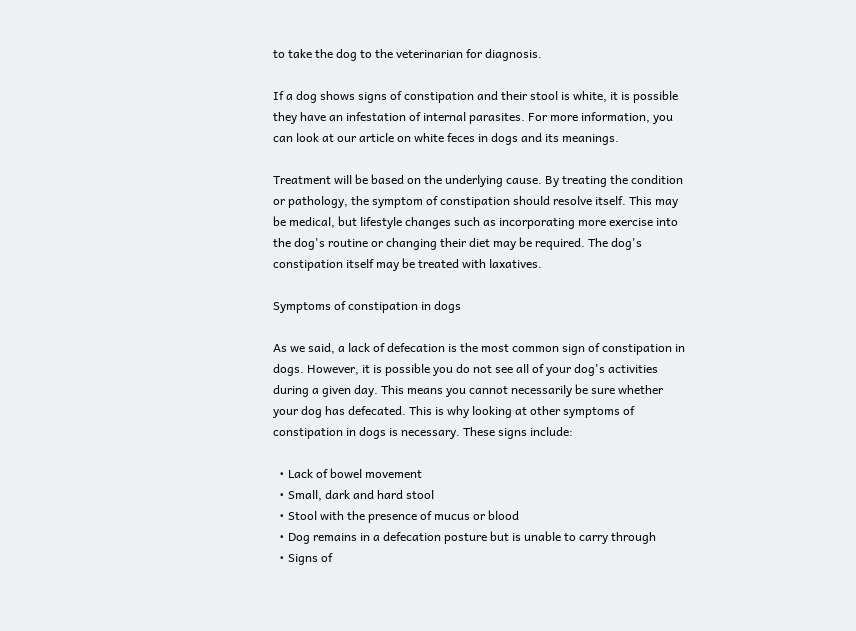to take the dog to the veterinarian for diagnosis.

If a dog shows signs of constipation and their stool is white, it is possible they have an infestation of internal parasites. For more information, you can look at our article on white feces in dogs and its meanings.

Treatment will be based on the underlying cause. By treating the condition or pathology, the symptom of constipation should resolve itself. This may be medical, but lifestyle changes such as incorporating more exercise into the dog's routine or changing their diet may be required. The dog's constipation itself may be treated with laxatives.

Symptoms of constipation in dogs

As we said, a lack of defecation is the most common sign of constipation in dogs. However, it is possible you do not see all of your dog's activities during a given day. This means you cannot necessarily be sure whether your dog has defecated. This is why looking at other symptoms of constipation in dogs is necessary. These signs include:

  • Lack of bowel movement
  • Small, dark and hard stool
  • Stool with the presence of mucus or blood
  • Dog remains in a defecation posture but is unable to carry through
  • Signs of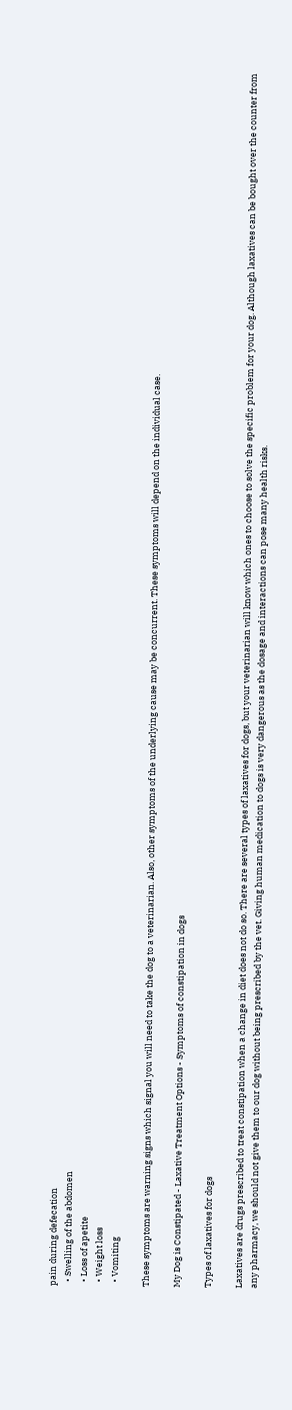pain during defecation
  • Swelling of the abdomen
  • Loss of apetite
  • Weight loss
  • Vomiting

These symptoms are warning signs which signal you will need to take the dog to a veterinarian. Also, other symptoms of the underlying cause may be concurrent. These symptoms will depend on the individual case.

My Dog is Constipated - Laxative Treatment Options - Symptoms of constipation in dogs

Types of laxatives for dogs

Laxatives are drugs prescribed to treat constipation when a change in diet does not do so. There are several types of laxatives for dogs, but your veterinarian will know which ones to choose to solve the specific problem for your dog. Although laxatives can be bought over the counter from any pharmacy, we should not give them to our dog without being prescribed by the vet. Giving human medication to dogs is very dangerous as the dosage and interactions can pose many health risks.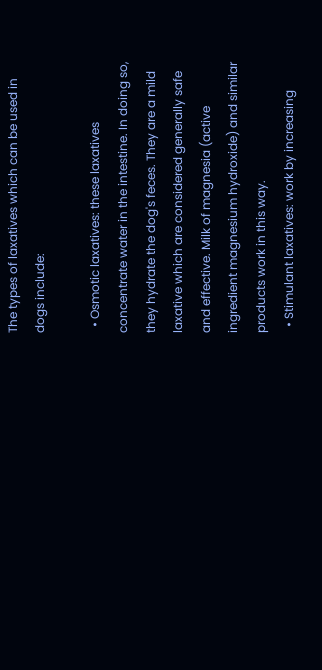The types of laxatives which can be used in dogs include:

  • Osmotic laxatives: these laxatives concentrate water in the intestine. In doing so, they hydrate the dog's feces. They are a mild laxative which are considered generally safe and effective. Milk of magnesia (active ingredient magnesium hydroxide) and similar products work in this way.
  • Stimulant laxatives: work by increasing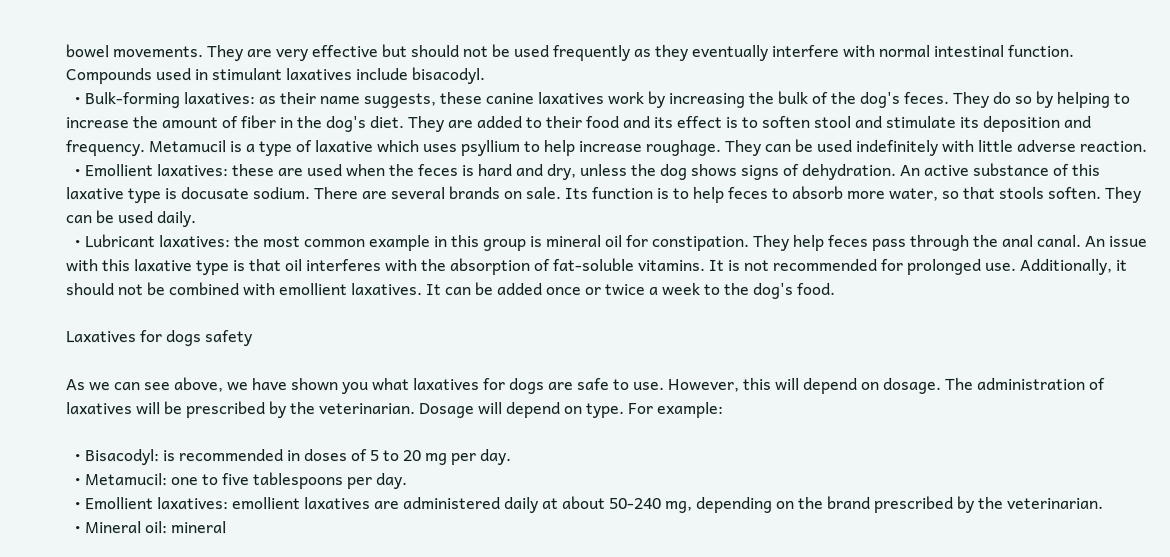bowel movements. They are very effective but should not be used frequently as they eventually interfere with normal intestinal function. Compounds used in stimulant laxatives include bisacodyl.
  • Bulk-forming laxatives: as their name suggests, these canine laxatives work by increasing the bulk of the dog's feces. They do so by helping to increase the amount of fiber in the dog's diet. They are added to their food and its effect is to soften stool and stimulate its deposition and frequency. Metamucil is a type of laxative which uses psyllium to help increase roughage. They can be used indefinitely with little adverse reaction.
  • Emollient laxatives: these are used when the feces is hard and dry, unless the dog shows signs of dehydration. An active substance of this laxative type is docusate sodium. There are several brands on sale. Its function is to help feces to absorb more water, so that stools soften. They can be used daily.
  • Lubricant laxatives: the most common example in this group is mineral oil for constipation. They help feces pass through the anal canal. An issue with this laxative type is that oil interferes with the absorption of fat-soluble vitamins. It is not recommended for prolonged use. Additionally, it should not be combined with emollient laxatives. It can be added once or twice a week to the dog's food.

Laxatives for dogs safety

As we can see above, we have shown you what laxatives for dogs are safe to use. However, this will depend on dosage. The administration of laxatives will be prescribed by the veterinarian. Dosage will depend on type. For example:

  • Bisacodyl: is recommended in doses of 5 to 20 mg per day.
  • Metamucil: one to five tablespoons per day.
  • Emollient laxatives: emollient laxatives are administered daily at about 50-240 mg, depending on the brand prescribed by the veterinarian.
  • Mineral oil: mineral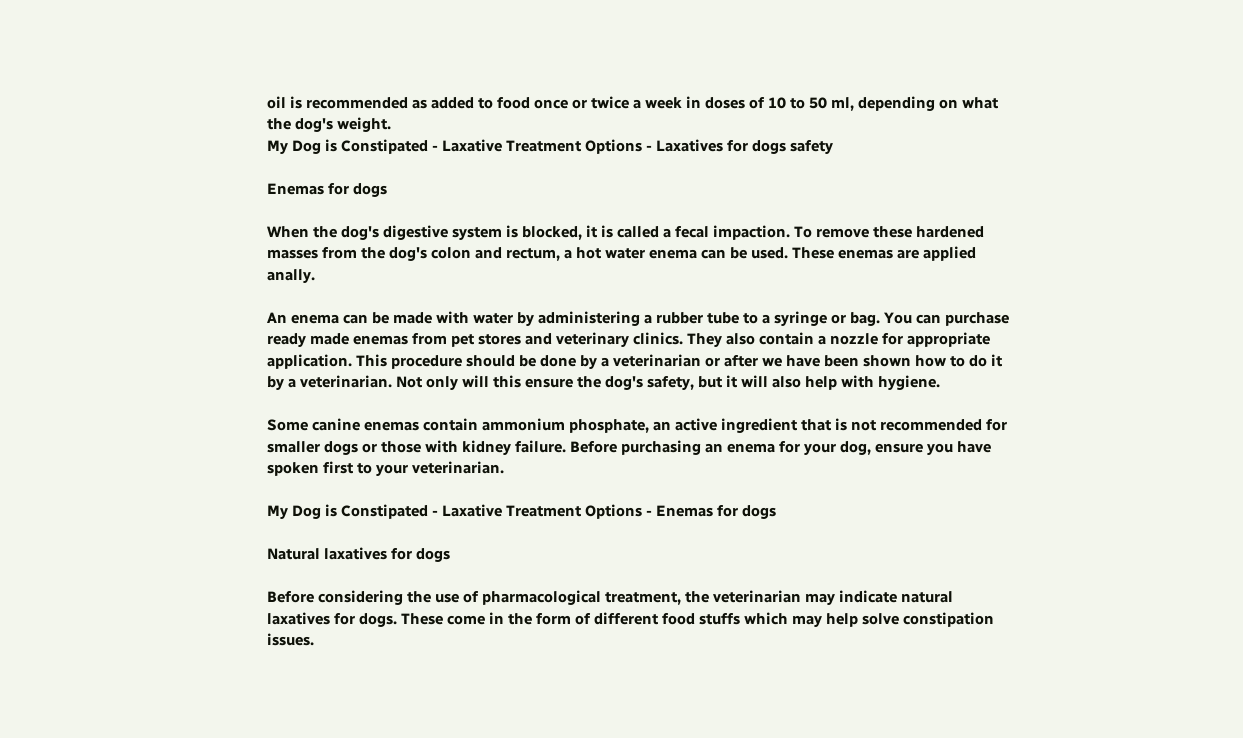oil is recommended as added to food once or twice a week in doses of 10 to 50 ml, depending on what the dog's weight.
My Dog is Constipated - Laxative Treatment Options - Laxatives for dogs safety

Enemas for dogs

When the dog's digestive system is blocked, it is called a fecal impaction. To remove these hardened masses from the dog's colon and rectum, a hot water enema can be used. These enemas are applied anally.

An enema can be made with water by administering a rubber tube to a syringe or bag. You can purchase ready made enemas from pet stores and veterinary clinics. They also contain a nozzle for appropriate application. This procedure should be done by a veterinarian or after we have been shown how to do it by a veterinarian. Not only will this ensure the dog's safety, but it will also help with hygiene.

Some canine enemas contain ammonium phosphate, an active ingredient that is not recommended for smaller dogs or those with kidney failure. Before purchasing an enema for your dog, ensure you have spoken first to your veterinarian.

My Dog is Constipated - Laxative Treatment Options - Enemas for dogs

Natural laxatives for dogs

Before considering the use of pharmacological treatment, the veterinarian may indicate natural laxatives for dogs. These come in the form of different food stuffs which may help solve constipation issues.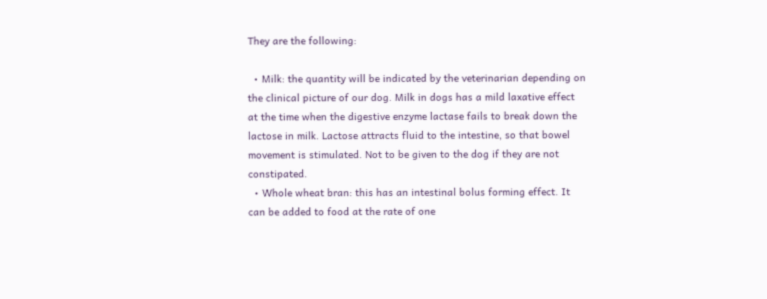They are the following:

  • Milk: the quantity will be indicated by the veterinarian depending on the clinical picture of our dog. Milk in dogs has a mild laxative effect at the time when the digestive enzyme lactase fails to break down the lactose in milk. Lactose attracts fluid to the intestine, so that bowel movement is stimulated. Not to be given to the dog if they are not constipated.
  • Whole wheat bran: this has an intestinal bolus forming effect. It can be added to food at the rate of one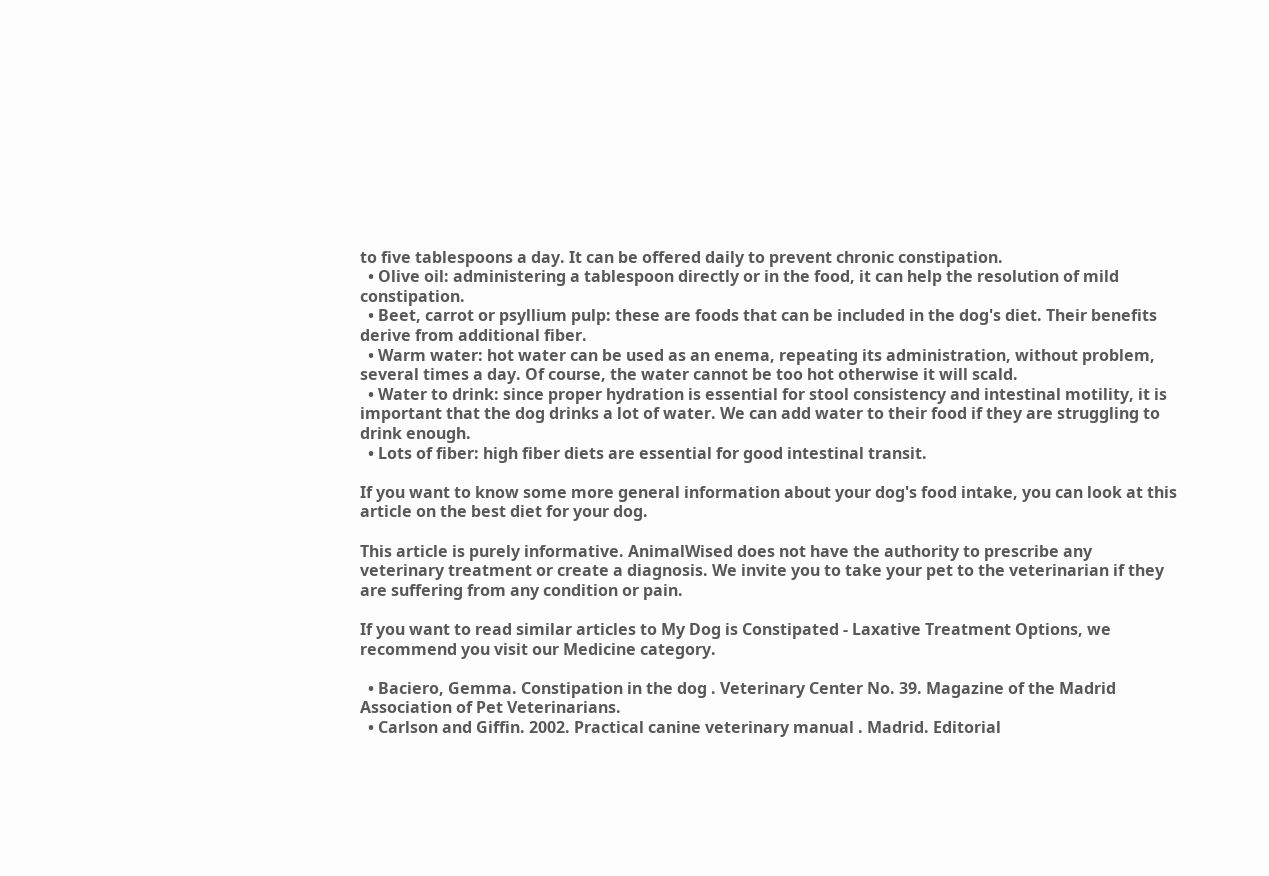to five tablespoons a day. It can be offered daily to prevent chronic constipation.
  • Olive oil: administering a tablespoon directly or in the food, it can help the resolution of mild constipation.
  • Beet, carrot or psyllium pulp: these are foods that can be included in the dog's diet. Their benefits derive from additional fiber.
  • Warm water: hot water can be used as an enema, repeating its administration, without problem, several times a day. Of course, the water cannot be too hot otherwise it will scald.
  • Water to drink: since proper hydration is essential for stool consistency and intestinal motility, it is important that the dog drinks a lot of water. We can add water to their food if they are struggling to drink enough.
  • Lots of fiber: high fiber diets are essential for good intestinal transit.

If you want to know some more general information about your dog's food intake, you can look at this article on the best diet for your dog.

This article is purely informative. AnimalWised does not have the authority to prescribe any veterinary treatment or create a diagnosis. We invite you to take your pet to the veterinarian if they are suffering from any condition or pain.

If you want to read similar articles to My Dog is Constipated - Laxative Treatment Options, we recommend you visit our Medicine category.

  • Baciero, Gemma. Constipation in the dog . Veterinary Center No. 39. Magazine of the Madrid Association of Pet Veterinarians.
  • Carlson and Giffin. 2002. Practical canine veterinary manual . Madrid. Editorial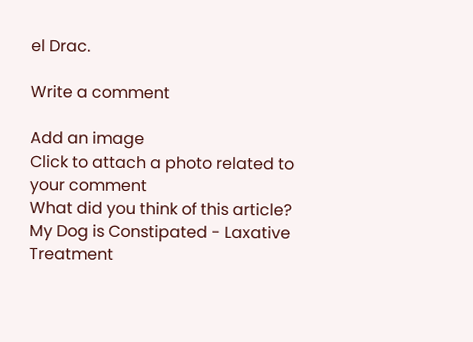el Drac.

Write a comment

Add an image
Click to attach a photo related to your comment
What did you think of this article?
My Dog is Constipated - Laxative Treatment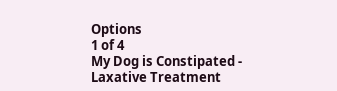Options
1 of 4
My Dog is Constipated - Laxative Treatment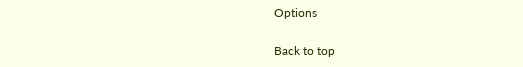Options

Back to top